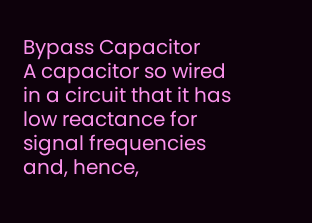Bypass Capacitor
A capacitor so wired in a circuit that it has low reactance for signal frequencies and, hence,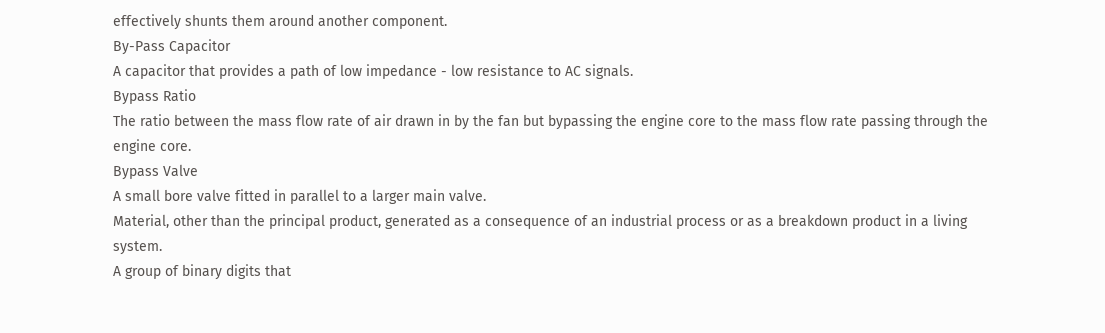effectively shunts them around another component.
By-Pass Capacitor
A capacitor that provides a path of low impedance - low resistance to AC signals.
Bypass Ratio
The ratio between the mass flow rate of air drawn in by the fan but bypassing the engine core to the mass flow rate passing through the engine core.
Bypass Valve
A small bore valve fitted in parallel to a larger main valve.
Material, other than the principal product, generated as a consequence of an industrial process or as a breakdown product in a living system.
A group of binary digits that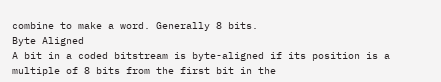combine to make a word. Generally 8 bits.
Byte Aligned
A bit in a coded bitstream is byte-aligned if its position is a multiple of 8 bits from the first bit in the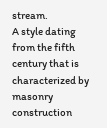stream.
A style dating from the fifth century that is characterized by masonry construction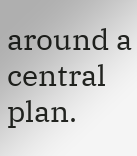around a central plan.